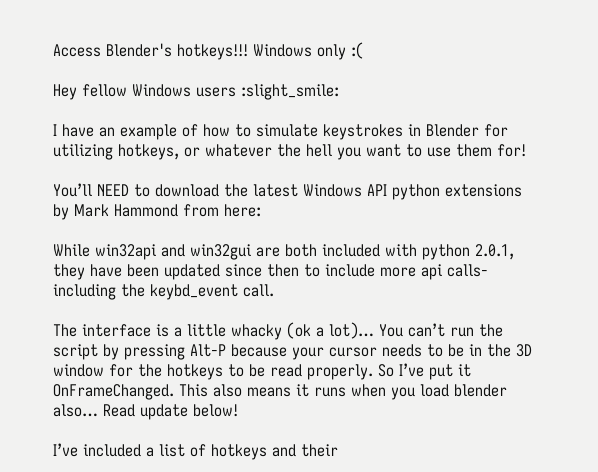Access Blender's hotkeys!!! Windows only :(

Hey fellow Windows users :slight_smile:

I have an example of how to simulate keystrokes in Blender for utilizing hotkeys, or whatever the hell you want to use them for!

You’ll NEED to download the latest Windows API python extensions by Mark Hammond from here:

While win32api and win32gui are both included with python 2.0.1, they have been updated since then to include more api calls- including the keybd_event call.

The interface is a little whacky (ok a lot)… You can’t run the script by pressing Alt-P because your cursor needs to be in the 3D window for the hotkeys to be read properly. So I’ve put it OnFrameChanged. This also means it runs when you load blender also… Read update below!

I’ve included a list of hotkeys and their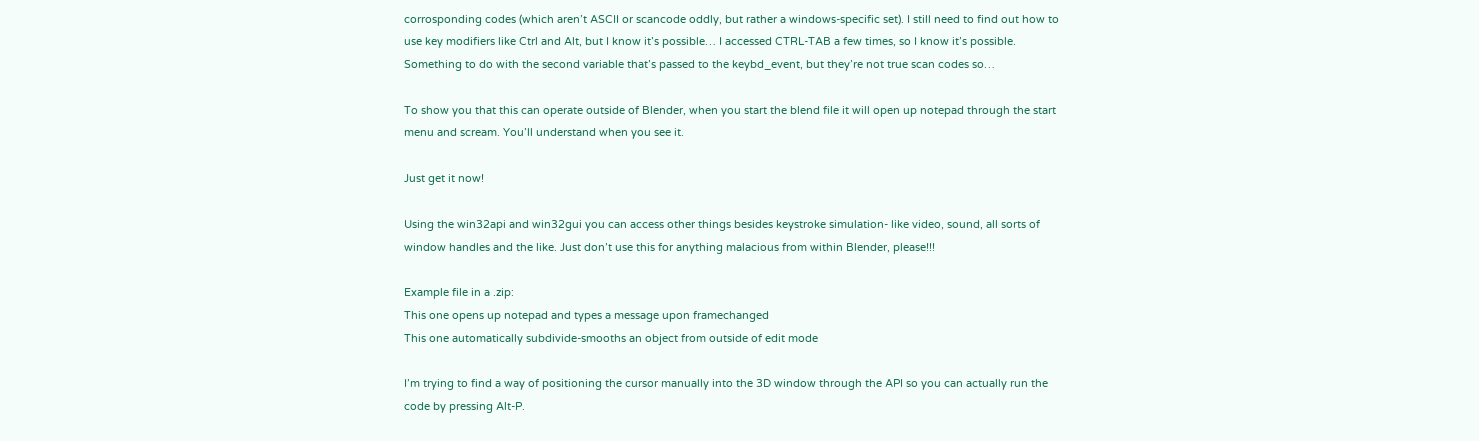corrosponding codes (which aren’t ASCII or scancode oddly, but rather a windows-specific set). I still need to find out how to use key modifiers like Ctrl and Alt, but I know it’s possible… I accessed CTRL-TAB a few times, so I know it’s possible. Something to do with the second variable that’s passed to the keybd_event, but they’re not true scan codes so…

To show you that this can operate outside of Blender, when you start the blend file it will open up notepad through the start menu and scream. You’ll understand when you see it.

Just get it now!

Using the win32api and win32gui you can access other things besides keystroke simulation- like video, sound, all sorts of window handles and the like. Just don’t use this for anything malacious from within Blender, please!!!

Example file in a .zip:
This one opens up notepad and types a message upon framechanged
This one automatically subdivide-smooths an object from outside of edit mode

I’m trying to find a way of positioning the cursor manually into the 3D window through the API so you can actually run the code by pressing Alt-P.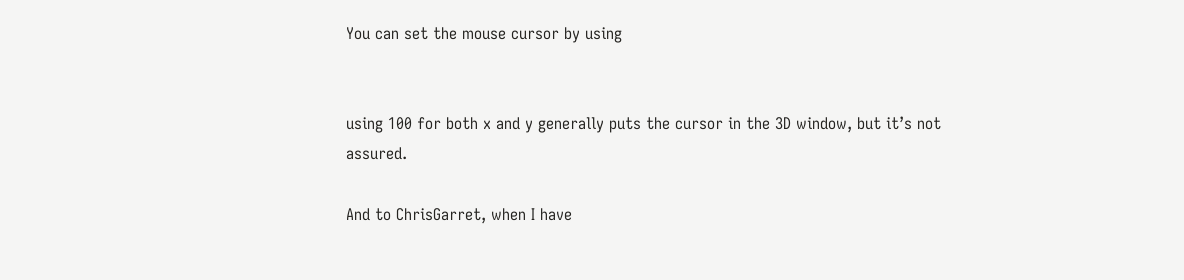You can set the mouse cursor by using


using 100 for both x and y generally puts the cursor in the 3D window, but it’s not assured.

And to ChrisGarret, when I have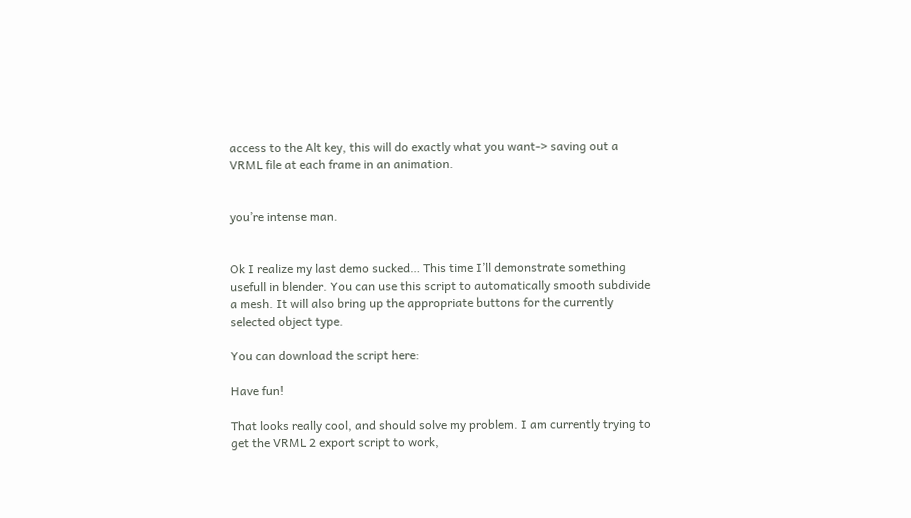access to the Alt key, this will do exactly what you want-> saving out a VRML file at each frame in an animation.


you’re intense man.


Ok I realize my last demo sucked… This time I’ll demonstrate something usefull in blender. You can use this script to automatically smooth subdivide a mesh. It will also bring up the appropriate buttons for the currently selected object type.

You can download the script here:

Have fun!

That looks really cool, and should solve my problem. I am currently trying to get the VRML 2 export script to work,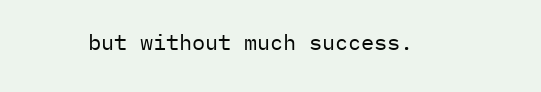but without much success.